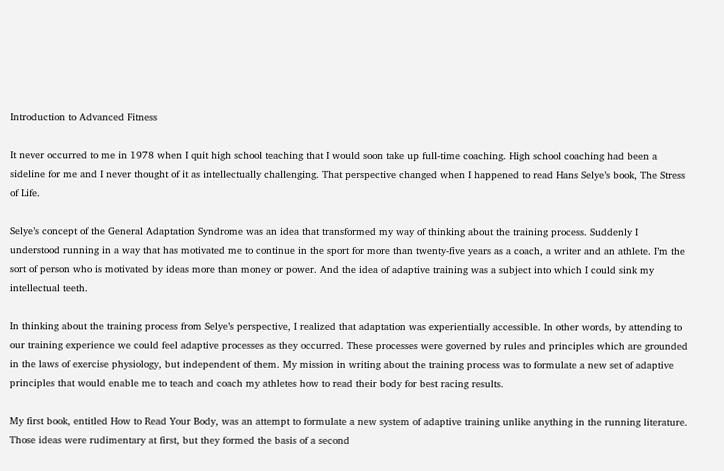Introduction to Advanced Fitness

It never occurred to me in 1978 when I quit high school teaching that I would soon take up full-time coaching. High school coaching had been a sideline for me and I never thought of it as intellectually challenging. That perspective changed when I happened to read Hans Selye’s book, The Stress of Life.

Selye’s concept of the General Adaptation Syndrome was an idea that transformed my way of thinking about the training process. Suddenly I understood running in a way that has motivated me to continue in the sport for more than twenty-five years as a coach, a writer and an athlete. I’m the sort of person who is motivated by ideas more than money or power. And the idea of adaptive training was a subject into which I could sink my intellectual teeth.

In thinking about the training process from Selye’s perspective, I realized that adaptation was experientially accessible. In other words, by attending to our training experience we could feel adaptive processes as they occurred. These processes were governed by rules and principles which are grounded in the laws of exercise physiology, but independent of them. My mission in writing about the training process was to formulate a new set of adaptive principles that would enable me to teach and coach my athletes how to read their body for best racing results.

My first book, entitled How to Read Your Body, was an attempt to formulate a new system of adaptive training unlike anything in the running literature. Those ideas were rudimentary at first, but they formed the basis of a second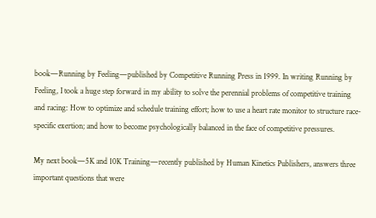book—Running by Feeling—published by Competitive Running Press in 1999. In writing Running by Feeling, I took a huge step forward in my ability to solve the perennial problems of competitive training and racing: How to optimize and schedule training effort; how to use a heart rate monitor to structure race-specific exertion; and how to become psychologically balanced in the face of competitive pressures.

My next book—5K and 10K Training—recently published by Human Kinetics Publishers, answers three important questions that were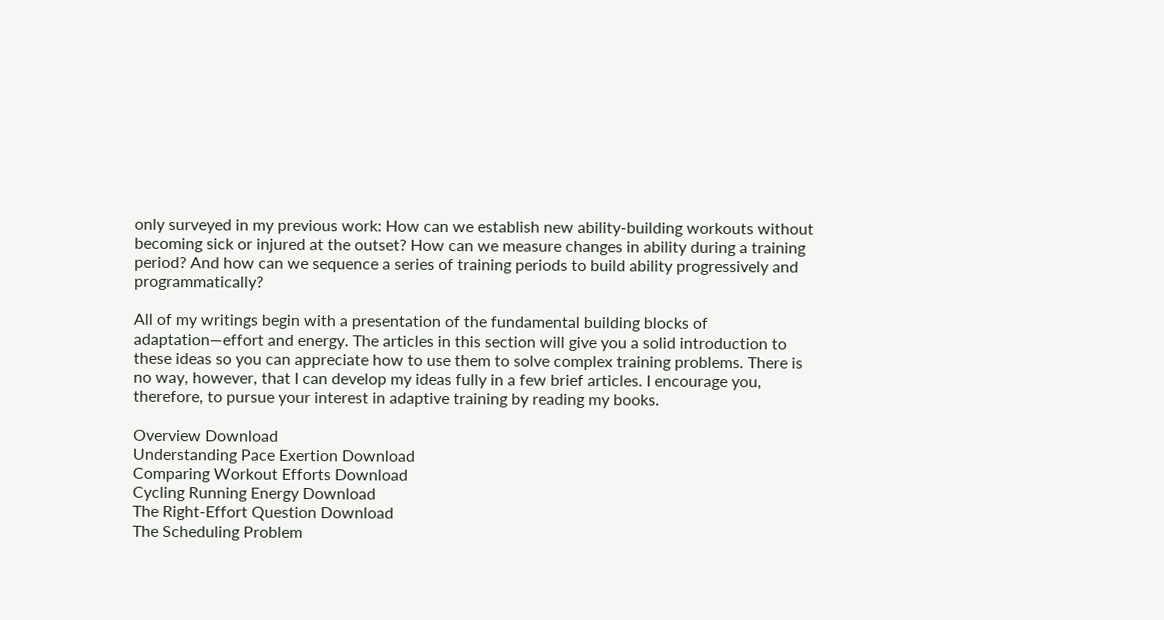only surveyed in my previous work: How can we establish new ability-building workouts without becoming sick or injured at the outset? How can we measure changes in ability during a training period? And how can we sequence a series of training periods to build ability progressively and programmatically?

All of my writings begin with a presentation of the fundamental building blocks of adaptation—effort and energy. The articles in this section will give you a solid introduction to these ideas so you can appreciate how to use them to solve complex training problems. There is no way, however, that I can develop my ideas fully in a few brief articles. I encourage you, therefore, to pursue your interest in adaptive training by reading my books.

Overview Download
Understanding Pace Exertion Download
Comparing Workout Efforts Download
Cycling Running Energy Download
The Right-Effort Question Download
The Scheduling Problem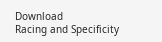Download
Racing and Specificity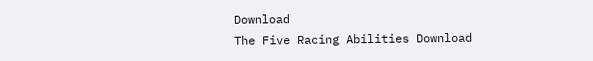Download
The Five Racing Abilities Download